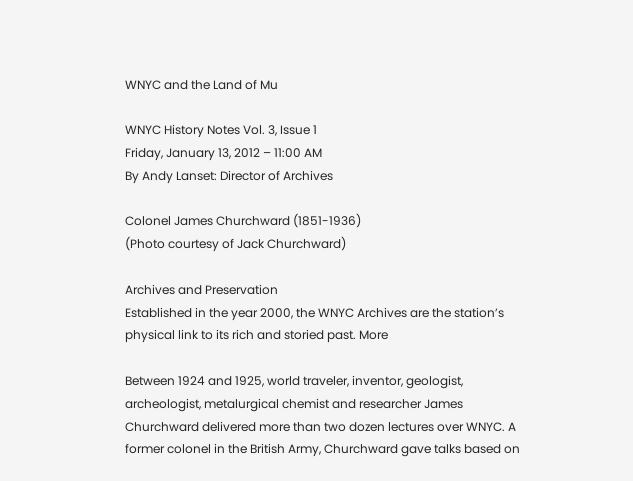WNYC and the Land of Mu

WNYC History Notes Vol. 3, Issue 1
Friday, January 13, 2012 – 11:00 AM
By Andy Lanset: Director of Archives

Colonel James Churchward (1851-1936)
(Photo courtesy of Jack Churchward)

Archives and Preservation
Established in the year 2000, the WNYC Archives are the station’s physical link to its rich and storied past. More

Between 1924 and 1925, world traveler, inventor, geologist, archeologist, metalurgical chemist and researcher James Churchward delivered more than two dozen lectures over WNYC. A former colonel in the British Army, Churchward gave talks based on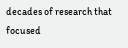decades of research that focused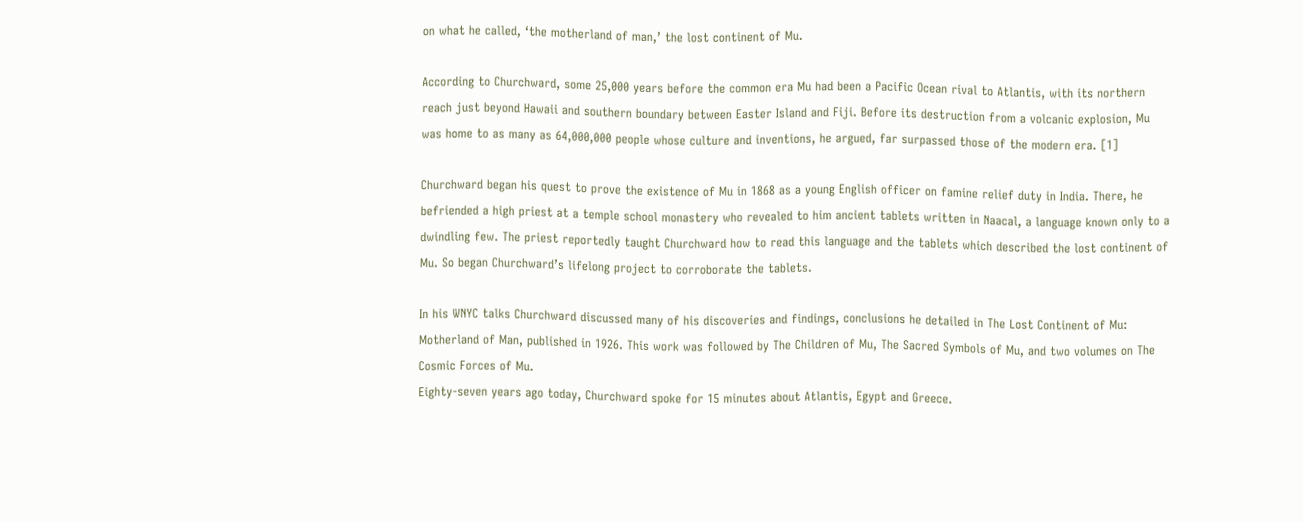on what he called, ‘the motherland of man,’ the lost continent of Mu.

According to Churchward, some 25,000 years before the common era Mu had been a Pacific Ocean rival to Atlantis, with its northern reach just beyond Hawaii and southern boundary between Easter Island and Fiji. Before its destruction from a volcanic explosion, Mu was home to as many as 64,000,000 people whose culture and inventions, he argued, far surpassed those of the modern era. [1]

Churchward began his quest to prove the existence of Mu in 1868 as a young English officer on famine relief duty in India. There, he befriended a high priest at a temple school monastery who revealed to him ancient tablets written in Naacal, a language known only to a dwindling few. The priest reportedly taught Churchward how to read this language and the tablets which described the lost continent of Mu. So began Churchward’s lifelong project to corroborate the tablets.

In his WNYC talks Churchward discussed many of his discoveries and findings, conclusions he detailed in The Lost Continent of Mu: Motherland of Man, published in 1926. This work was followed by The Children of Mu, The Sacred Symbols of Mu, and two volumes on The Cosmic Forces of Mu.
Eighty-seven years ago today, Churchward spoke for 15 minutes about Atlantis, Egypt and Greece.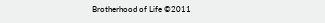Brotherhood of Life ©2011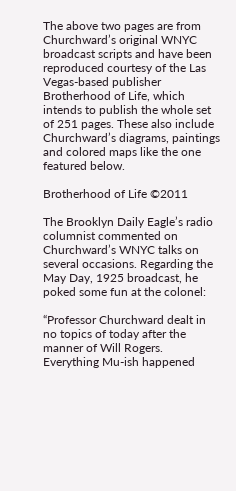The above two pages are from Churchward’s original WNYC broadcast scripts and have been reproduced courtesy of the Las Vegas-based publisher Brotherhood of Life, which intends to publish the whole set of 251 pages. These also include Churchward’s diagrams, paintings and colored maps like the one featured below.

Brotherhood of Life ©2011

The Brooklyn Daily Eagle’s radio columnist commented on Churchward’s WNYC talks on several occasions. Regarding the May Day, 1925 broadcast, he poked some fun at the colonel:

“Professor Churchward dealt in no topics of today after the manner of Will Rogers. Everything Mu-ish happened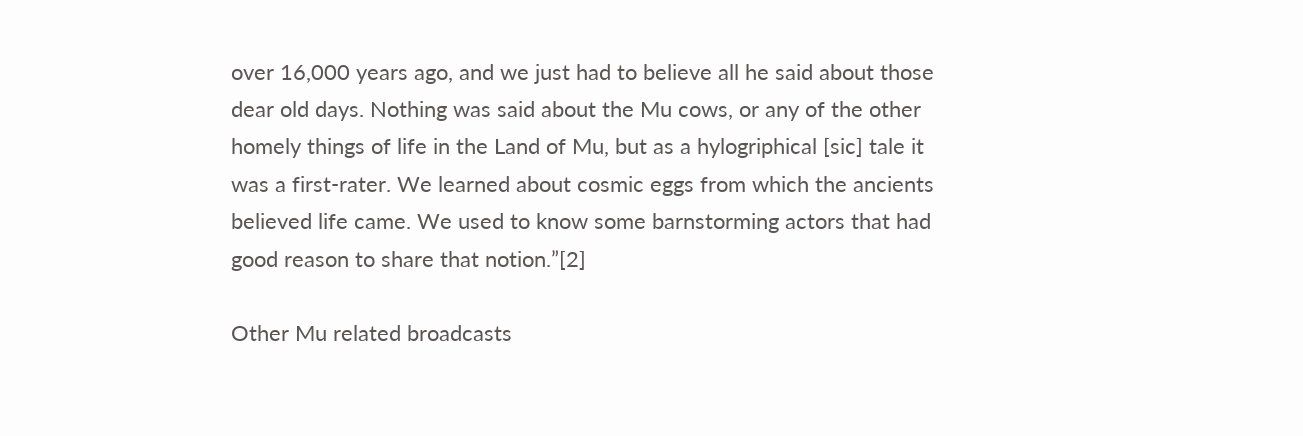over 16,000 years ago, and we just had to believe all he said about those dear old days. Nothing was said about the Mu cows, or any of the other homely things of life in the Land of Mu, but as a hylogriphical [sic] tale it was a first-rater. We learned about cosmic eggs from which the ancients believed life came. We used to know some barnstorming actors that had good reason to share that notion.”[2]

Other Mu related broadcasts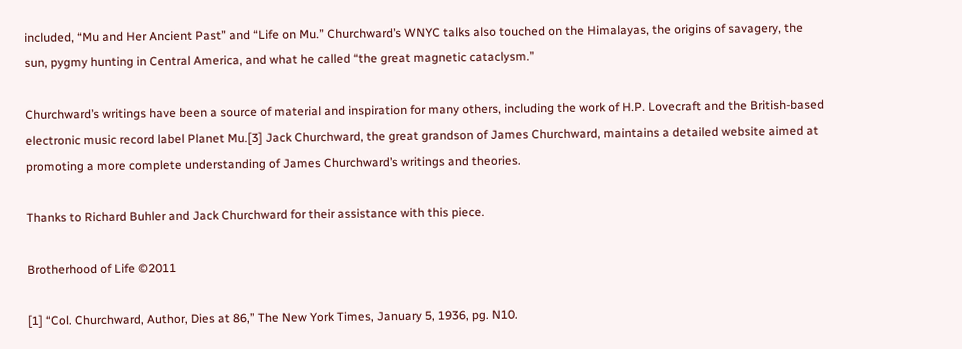included, “Mu and Her Ancient Past” and “Life on Mu.” Churchward’s WNYC talks also touched on the Himalayas, the origins of savagery, the sun, pygmy hunting in Central America, and what he called “the great magnetic cataclysm.”

Churchward’s writings have been a source of material and inspiration for many others, including the work of H.P. Lovecraft and the British-based electronic music record label Planet Mu.[3] Jack Churchward, the great grandson of James Churchward, maintains a detailed website aimed at promoting a more complete understanding of James Churchward’s writings and theories.

Thanks to Richard Buhler and Jack Churchward for their assistance with this piece.

Brotherhood of Life ©2011

[1] “Col. Churchward, Author, Dies at 86,” The New York Times, January 5, 1936, pg. N10.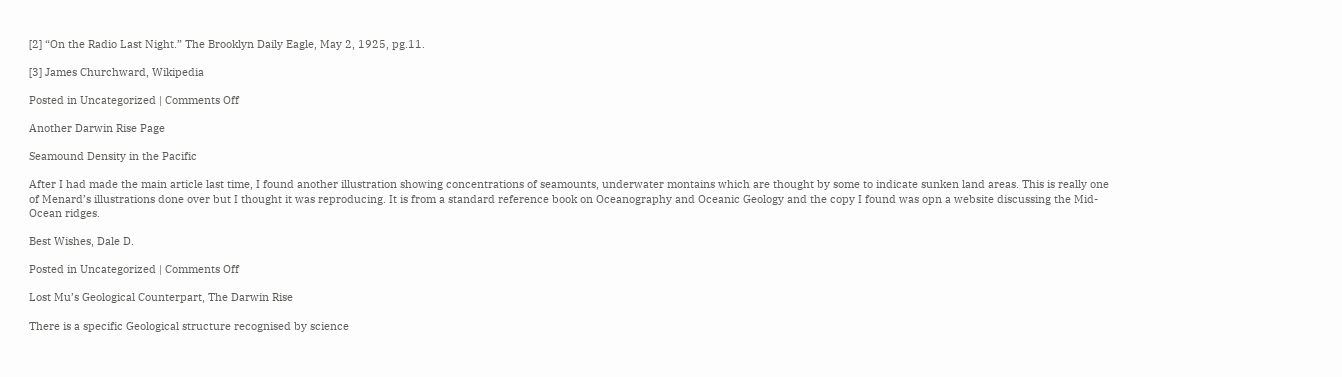[2] “On the Radio Last Night.” The Brooklyn Daily Eagle, May 2, 1925, pg.11.

[3] James Churchward, Wikipedia

Posted in Uncategorized | Comments Off

Another Darwin Rise Page

Seamound Density in the Pacific

After I had made the main article last time, I found another illustration showing concentrations of seamounts, underwater montains which are thought by some to indicate sunken land areas. This is really one of Menard’s illustrations done over but I thought it was reproducing. It is from a standard reference book on Oceanography and Oceanic Geology and the copy I found was opn a website discussing the Mid-Ocean ridges.

Best Wishes, Dale D.

Posted in Uncategorized | Comments Off

Lost Mu’s Geological Counterpart, The Darwin Rise

There is a specific Geological structure recognised by science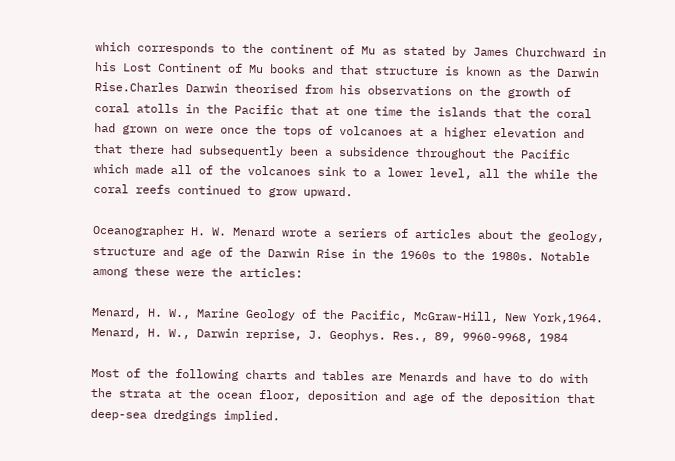which corresponds to the continent of Mu as stated by James Churchward in his Lost Continent of Mu books and that structure is known as the Darwin Rise.Charles Darwin theorised from his observations on the growth of coral atolls in the Pacific that at one time the islands that the coral had grown on were once the tops of volcanoes at a higher elevation and that there had subsequently been a subsidence throughout the Pacific which made all of the volcanoes sink to a lower level, all the while the coral reefs continued to grow upward.

Oceanographer H. W. Menard wrote a seriers of articles about the geology, structure and age of the Darwin Rise in the 1960s to the 1980s. Notable among these were the articles:

Menard, H. W., Marine Geology of the Pacific, McGraw-Hill, New York,1964.
Menard, H. W., Darwin reprise, J. Geophys. Res., 89, 9960-9968, 1984

Most of the following charts and tables are Menards and have to do with the strata at the ocean floor, deposition and age of the deposition that deep-sea dredgings implied.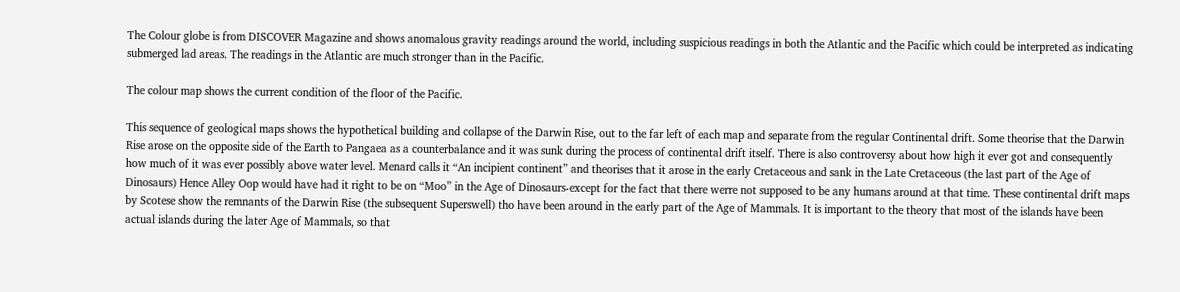The Colour globe is from DISCOVER Magazine and shows anomalous gravity readings around the world, including suspicious readings in both the Atlantic and the Pacific which could be interpreted as indicating submerged lad areas. The readings in the Atlantic are much stronger than in the Pacific.

The colour map shows the current condition of the floor of the Pacific.

This sequence of geological maps shows the hypothetical building and collapse of the Darwin Rise, out to the far left of each map and separate from the regular Continental drift. Some theorise that the Darwin Rise arose on the opposite side of the Earth to Pangaea as a counterbalance and it was sunk during the process of continental drift itself. There is also controversy about how high it ever got and consequently how much of it was ever possibly above water level. Menard calls it “An incipient continent” and theorises that it arose in the early Cretaceous and sank in the Late Cretaceous (the last part of the Age of Dinosaurs) Hence Alley Oop would have had it right to be on “Moo” in the Age of Dinosaurs-except for the fact that there werre not supposed to be any humans around at that time. These continental drift maps by Scotese show the remnants of the Darwin Rise (the subsequent Superswell) tho have been around in the early part of the Age of Mammals. It is important to the theory that most of the islands have been actual islands during the later Age of Mammals, so that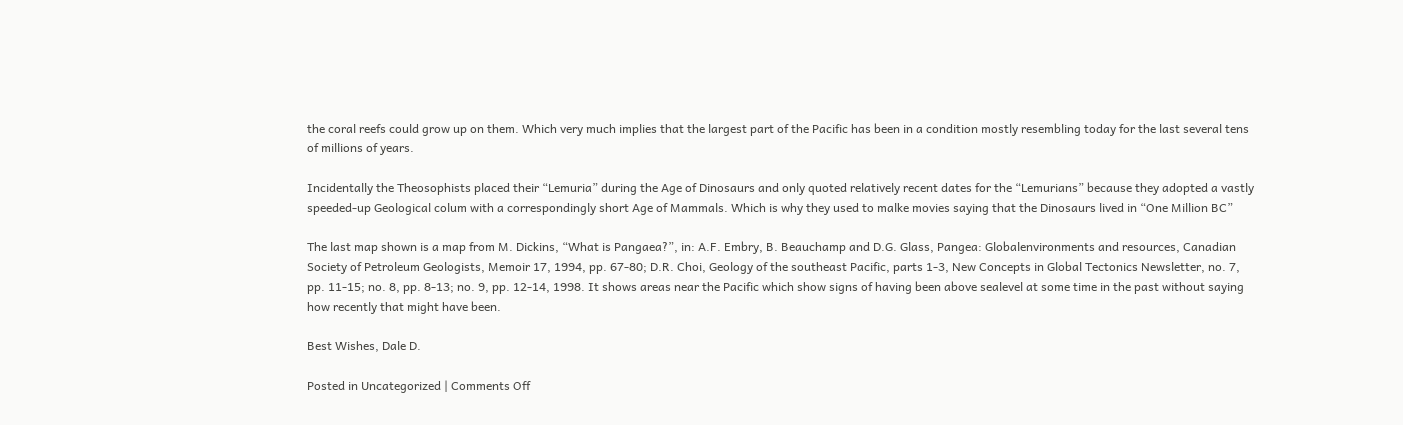the coral reefs could grow up on them. Which very much implies that the largest part of the Pacific has been in a condition mostly resembling today for the last several tens of millions of years.

Incidentally the Theosophists placed their “Lemuria” during the Age of Dinosaurs and only quoted relatively recent dates for the “Lemurians” because they adopted a vastly speeded-up Geological colum with a correspondingly short Age of Mammals. Which is why they used to malke movies saying that the Dinosaurs lived in “One Million BC”

The last map shown is a map from M. Dickins, “What is Pangaea?”, in: A.F. Embry, B. Beauchamp and D.G. Glass, Pangea: Globalenvironments and resources, Canadian Society of Petroleum Geologists, Memoir 17, 1994, pp. 67-80; D.R. Choi, Geology of the southeast Pacific, parts 1-3, New Concepts in Global Tectonics Newsletter, no. 7, pp. 11-15; no. 8, pp. 8-13; no. 9, pp. 12-14, 1998. It shows areas near the Pacific which show signs of having been above sealevel at some time in the past without saying how recently that might have been.

Best Wishes, Dale D.

Posted in Uncategorized | Comments Off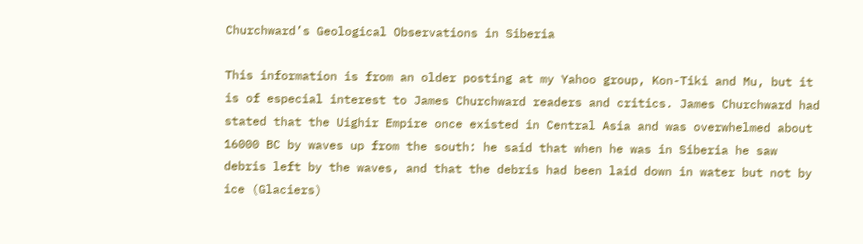Churchward’s Geological Observations in Siberia

This information is from an older posting at my Yahoo group, Kon-Tiki and Mu, but it is of especial interest to James Churchward readers and critics. James Churchward had  stated that the Uighir Empire once existed in Central Asia and was overwhelmed about 16000 BC by waves up from the south: he said that when he was in Siberia he saw debris left by the waves, and that the debris had been laid down in water but not by ice (Glaciers)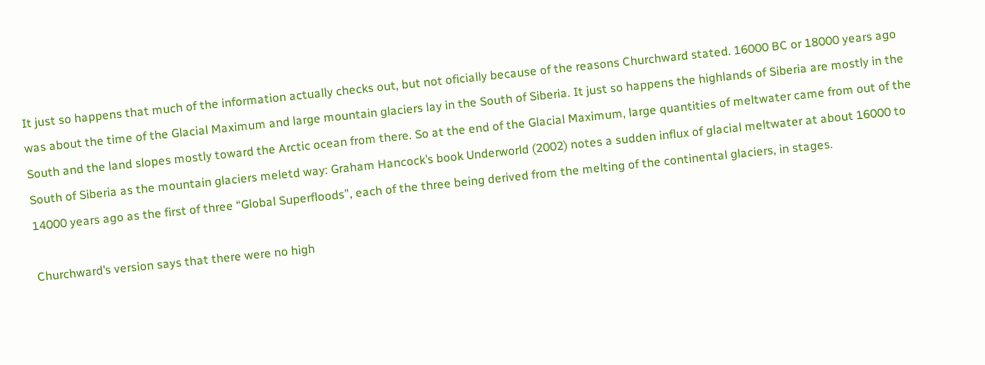It just so happens that much of the information actually checks out, but not oficially because of the reasons Churchward stated. 16000 BC or 18000 years ago was about the time of the Glacial Maximum and large mountain glaciers lay in the South of Siberia. It just so happens the highlands of Siberia are mostly in the South and the land slopes mostly toward the Arctic ocean from there. So at the end of the Glacial Maximum, large quantities of meltwater came from out of the South of Siberia as the mountain glaciers meletd way: Graham Hancock’s book Underworld (2002) notes a sudden influx of glacial meltwater at about 16000 to 14000 years ago as the first of three “Global Superfloods”, each of the three being derived from the melting of the continental glaciers, in stages.

Churchward’s version says that there were no high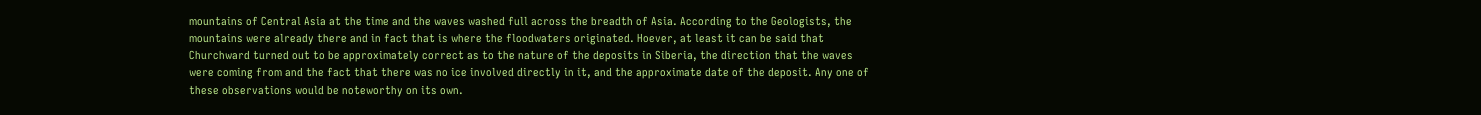mountains of Central Asia at the time and the waves washed full across the breadth of Asia. According to the Geologists, the mountains were already there and in fact that is where the floodwaters originated. Hoever, at least it can be said that Churchward turned out to be approximately correct as to the nature of the deposits in Siberia, the direction that the waves were coming from and the fact that there was no ice involved directly in it, and the approximate date of the deposit. Any one of these observations would be noteworthy on its own.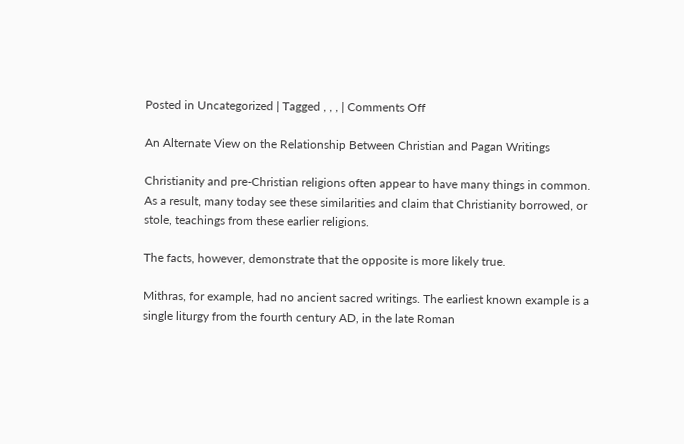Posted in Uncategorized | Tagged , , , | Comments Off

An Alternate View on the Relationship Between Christian and Pagan Writings

Christianity and pre-Christian religions often appear to have many things in common. As a result, many today see these similarities and claim that Christianity borrowed, or stole, teachings from these earlier religions.

The facts, however, demonstrate that the opposite is more likely true.

Mithras, for example, had no ancient sacred writings. The earliest known example is a single liturgy from the fourth century AD, in the late Roman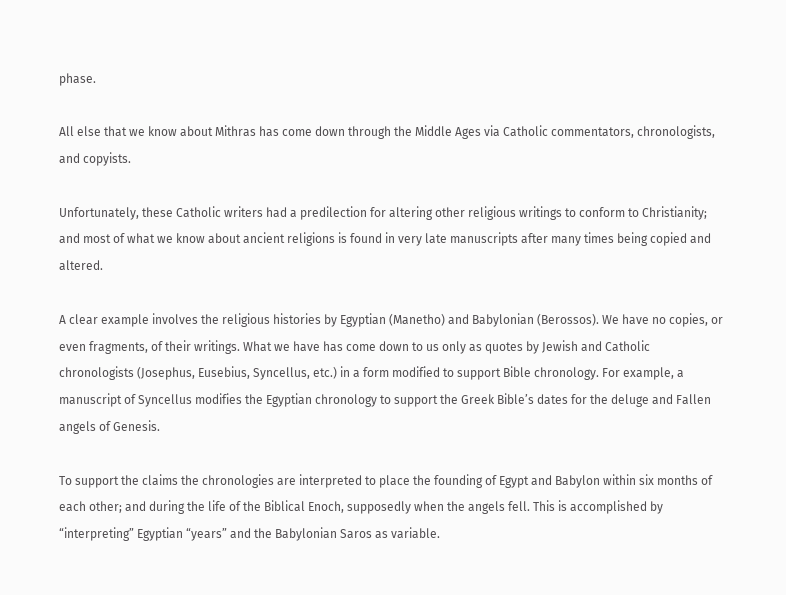phase.

All else that we know about Mithras has come down through the Middle Ages via Catholic commentators, chronologists, and copyists.

Unfortunately, these Catholic writers had a predilection for altering other religious writings to conform to Christianity; and most of what we know about ancient religions is found in very late manuscripts after many times being copied and altered.

A clear example involves the religious histories by Egyptian (Manetho) and Babylonian (Berossos). We have no copies, or even fragments, of their writings. What we have has come down to us only as quotes by Jewish and Catholic chronologists (Josephus, Eusebius, Syncellus, etc.) in a form modified to support Bible chronology. For example, a manuscript of Syncellus modifies the Egyptian chronology to support the Greek Bible’s dates for the deluge and Fallen angels of Genesis.

To support the claims the chronologies are interpreted to place the founding of Egypt and Babylon within six months of each other; and during the life of the Biblical Enoch, supposedly when the angels fell. This is accomplished by “interpreting” Egyptian “years” and the Babylonian Saros as variable.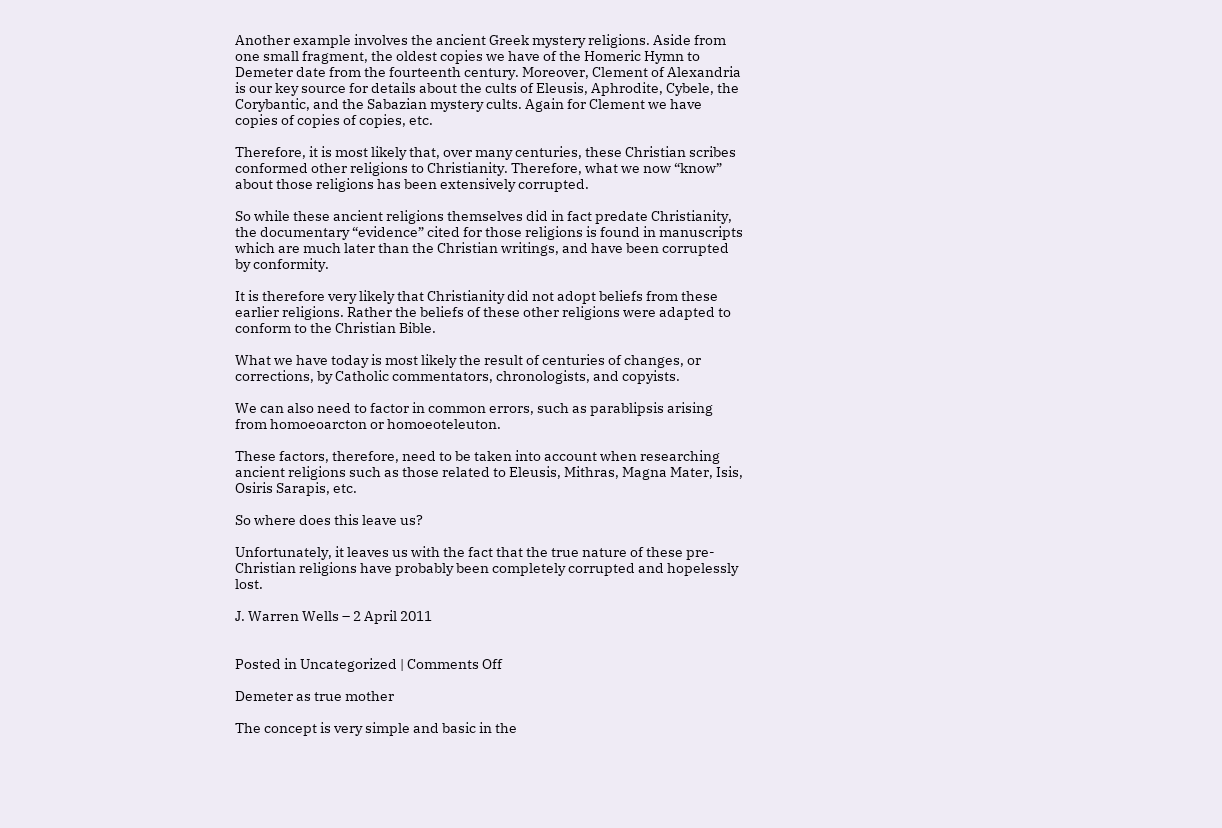Another example involves the ancient Greek mystery religions. Aside from one small fragment, the oldest copies we have of the Homeric Hymn to Demeter date from the fourteenth century. Moreover, Clement of Alexandria is our key source for details about the cults of Eleusis, Aphrodite, Cybele, the Corybantic, and the Sabazian mystery cults. Again for Clement we have copies of copies of copies, etc.

Therefore, it is most likely that, over many centuries, these Christian scribes conformed other religions to Christianity. Therefore, what we now “know” about those religions has been extensively corrupted.

So while these ancient religions themselves did in fact predate Christianity, the documentary “evidence” cited for those religions is found in manuscripts which are much later than the Christian writings, and have been corrupted by conformity.

It is therefore very likely that Christianity did not adopt beliefs from these earlier religions. Rather the beliefs of these other religions were adapted to conform to the Christian Bible.

What we have today is most likely the result of centuries of changes, or corrections, by Catholic commentators, chronologists, and copyists.

We can also need to factor in common errors, such as parablipsis arising from homoeoarcton or homoeoteleuton.

These factors, therefore, need to be taken into account when researching ancient religions such as those related to Eleusis, Mithras, Magna Mater, Isis, Osiris Sarapis, etc.

So where does this leave us?

Unfortunately, it leaves us with the fact that the true nature of these pre-Christian religions have probably been completely corrupted and hopelessly lost.

J. Warren Wells – 2 April 2011


Posted in Uncategorized | Comments Off

Demeter as true mother

The concept is very simple and basic in the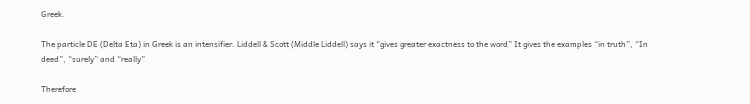Greek.

The particle DE (Delta Eta) in Greek is an intensifier. Liddell & Scott (Middle Liddell) says it “gives greater exactness to the word” It gives the examples “in truth”, “In deed”, “surely” and “really”

Therefore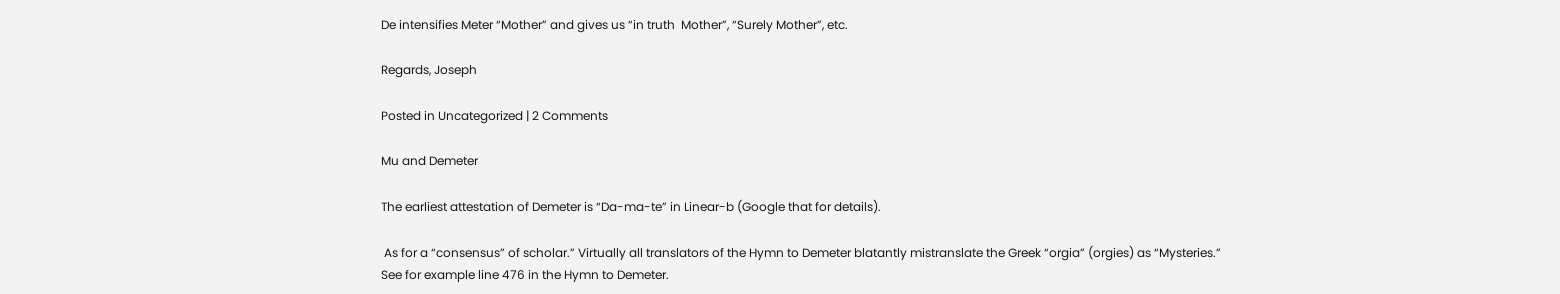De intensifies Meter “Mother” and gives us “in truth  Mother”, “Surely Mother”, etc.

Regards, Joseph

Posted in Uncategorized | 2 Comments

Mu and Demeter

The earliest attestation of Demeter is “Da-ma-te” in Linear-b (Google that for details).

 As for a “consensus” of scholar.” Virtually all translators of the Hymn to Demeter blatantly mistranslate the Greek “orgia” (orgies) as “Mysteries.” See for example line 476 in the Hymn to Demeter.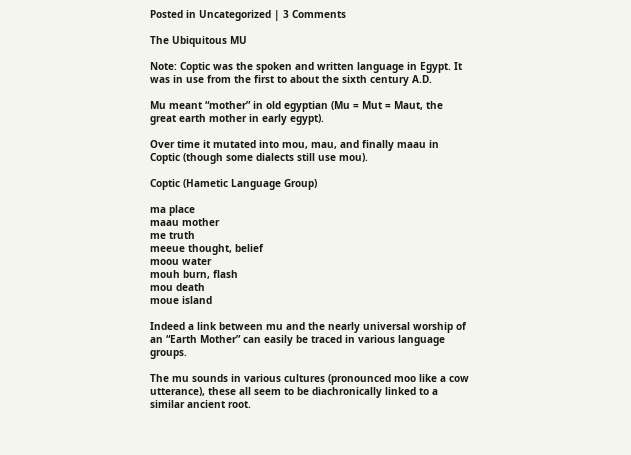Posted in Uncategorized | 3 Comments

The Ubiquitous MU

Note: Coptic was the spoken and written language in Egypt. It was in use from the first to about the sixth century A.D.

Mu meant “mother” in old egyptian (Mu = Mut = Maut, the great earth mother in early egypt).

Over time it mutated into mou, mau, and finally maau in Coptic (though some dialects still use mou).

Coptic (Hametic Language Group)

ma place
maau mother
me truth
meeue thought, belief
moou water
mouh burn, flash
mou death
moue island

Indeed a link between mu and the nearly universal worship of an “Earth Mother” can easily be traced in various language groups.

The mu sounds in various cultures (pronounced moo like a cow utterance), these all seem to be diachronically linked to a similar ancient root.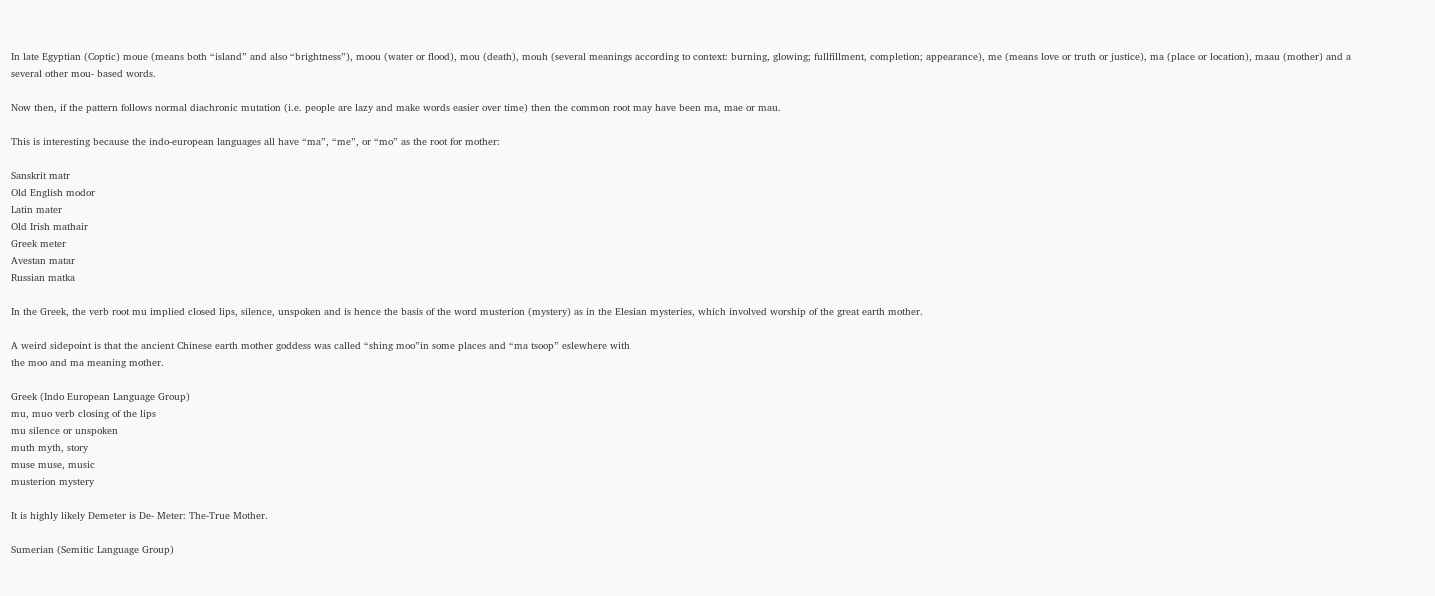In late Egyptian (Coptic) moue (means both “island” and also “brightness”), moou (water or flood), mou (death), mouh (several meanings according to context: burning, glowing; fullfillment, completion; appearance), me (means love or truth or justice), ma (place or location), maau (mother) and a several other mou- based words.

Now then, if the pattern follows normal diachronic mutation (i.e. people are lazy and make words easier over time) then the common root may have been ma, mae or mau.

This is interesting because the indo-european languages all have “ma”, “me”, or “mo” as the root for mother:

Sanskrit matr
Old English modor
Latin mater
Old Irish mathair
Greek meter
Avestan matar
Russian matka

In the Greek, the verb root mu implied closed lips, silence, unspoken and is hence the basis of the word musterion (mystery) as in the Elesian mysteries, which involved worship of the great earth mother.

A weird sidepoint is that the ancient Chinese earth mother goddess was called “shing moo”in some places and “ma tsoop” eslewhere with
the moo and ma meaning mother.

Greek (Indo European Language Group)
mu, muo verb closing of the lips
mu silence or unspoken
muth myth, story
muse muse, music
musterion mystery

It is highly likely Demeter is De- Meter: The-True Mother.

Sumerian (Semitic Language Group)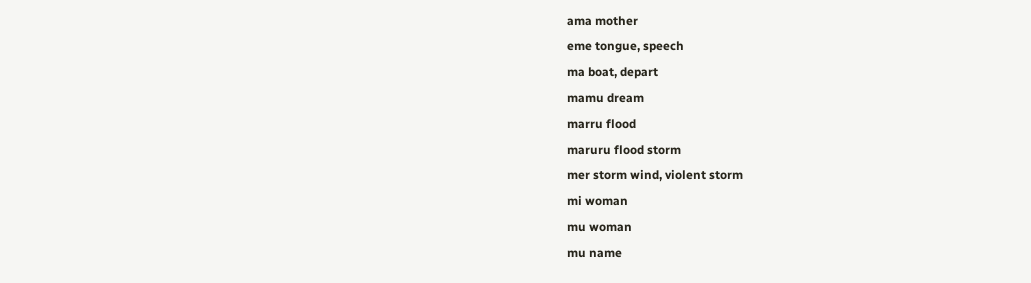ama mother
eme tongue, speech
ma boat, depart
mamu dream
marru flood
maruru flood storm
mer storm wind, violent storm
mi woman
mu woman
mu name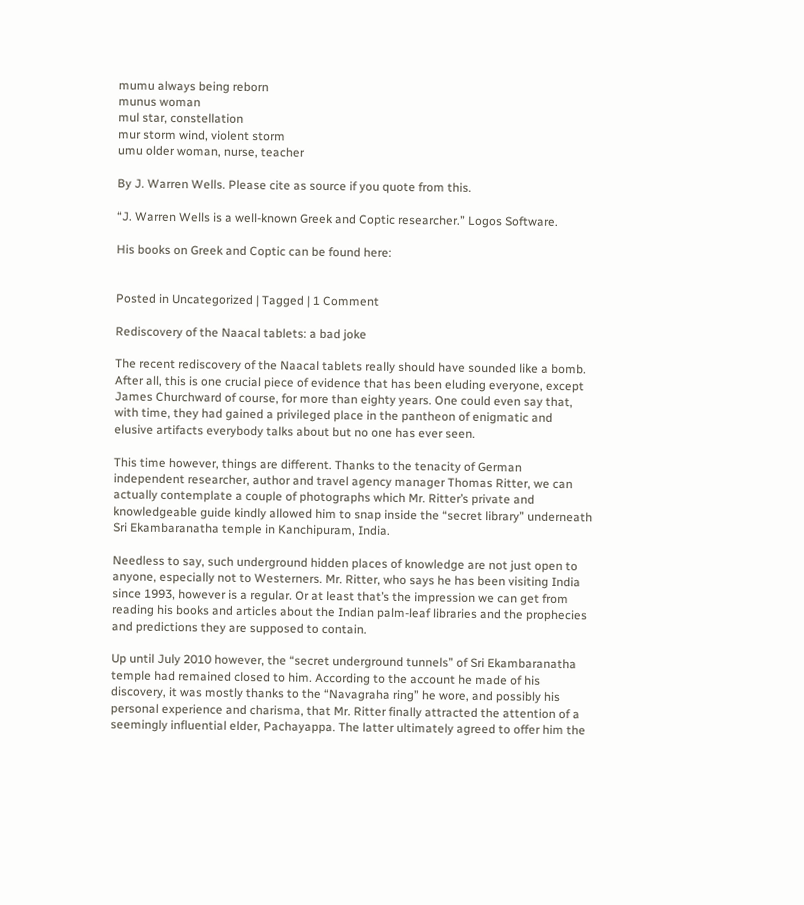mumu always being reborn
munus woman
mul star, constellation
mur storm wind, violent storm
umu older woman, nurse, teacher

By J. Warren Wells. Please cite as source if you quote from this.

“J. Warren Wells is a well-known Greek and Coptic researcher.” Logos Software.

His books on Greek and Coptic can be found here:


Posted in Uncategorized | Tagged | 1 Comment

Rediscovery of the Naacal tablets: a bad joke

The recent rediscovery of the Naacal tablets really should have sounded like a bomb. After all, this is one crucial piece of evidence that has been eluding everyone, except James Churchward of course, for more than eighty years. One could even say that, with time, they had gained a privileged place in the pantheon of enigmatic and elusive artifacts everybody talks about but no one has ever seen.

This time however, things are different. Thanks to the tenacity of German independent researcher, author and travel agency manager Thomas Ritter, we can actually contemplate a couple of photographs which Mr. Ritter’s private and knowledgeable guide kindly allowed him to snap inside the “secret library” underneath Sri Ekambaranatha temple in Kanchipuram, India.

Needless to say, such underground hidden places of knowledge are not just open to anyone, especially not to Westerners. Mr. Ritter, who says he has been visiting India since 1993, however is a regular. Or at least that’s the impression we can get from reading his books and articles about the Indian palm-leaf libraries and the prophecies and predictions they are supposed to contain.

Up until July 2010 however, the “secret underground tunnels” of Sri Ekambaranatha temple had remained closed to him. According to the account he made of his discovery, it was mostly thanks to the “Navagraha ring” he wore, and possibly his personal experience and charisma, that Mr. Ritter finally attracted the attention of a seemingly influential elder, Pachayappa. The latter ultimately agreed to offer him the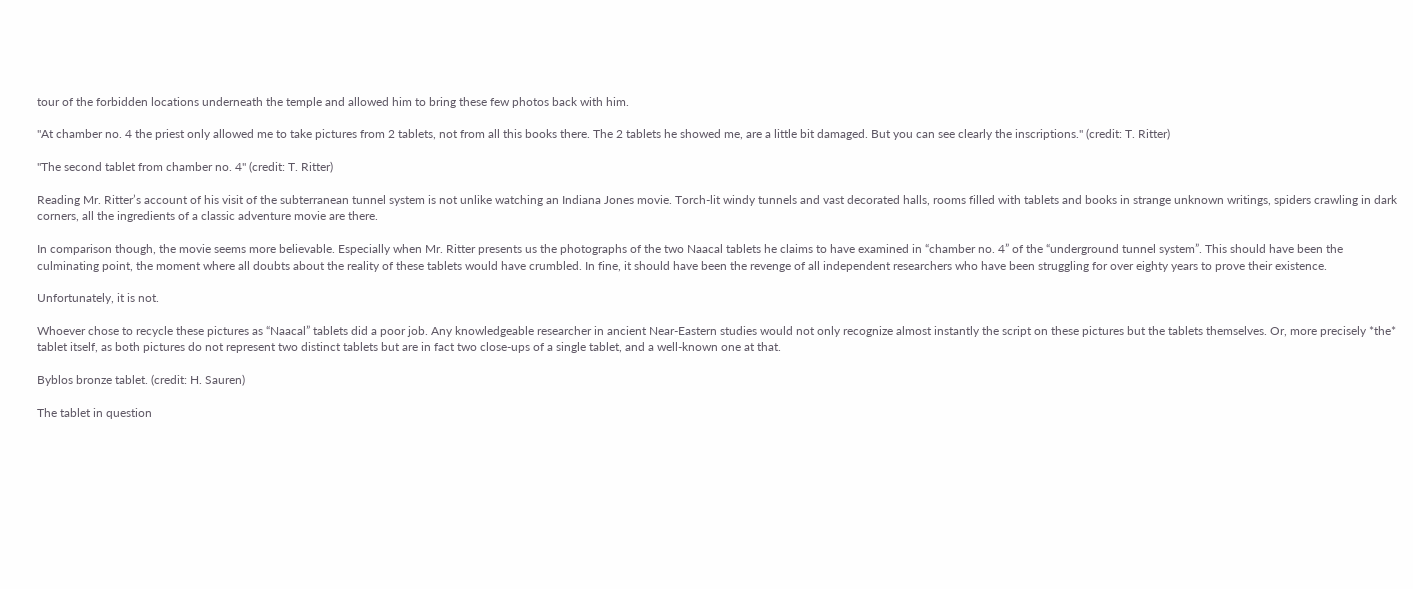tour of the forbidden locations underneath the temple and allowed him to bring these few photos back with him.

"At chamber no. 4 the priest only allowed me to take pictures from 2 tablets, not from all this books there. The 2 tablets he showed me, are a little bit damaged. But you can see clearly the inscriptions." (credit: T. Ritter)

"The second tablet from chamber no. 4" (credit: T. Ritter)

Reading Mr. Ritter’s account of his visit of the subterranean tunnel system is not unlike watching an Indiana Jones movie. Torch-lit windy tunnels and vast decorated halls, rooms filled with tablets and books in strange unknown writings, spiders crawling in dark corners, all the ingredients of a classic adventure movie are there.

In comparison though, the movie seems more believable. Especially when Mr. Ritter presents us the photographs of the two Naacal tablets he claims to have examined in “chamber no. 4” of the “underground tunnel system”. This should have been the culminating point, the moment where all doubts about the reality of these tablets would have crumbled. In fine, it should have been the revenge of all independent researchers who have been struggling for over eighty years to prove their existence.

Unfortunately, it is not.

Whoever chose to recycle these pictures as “Naacal” tablets did a poor job. Any knowledgeable researcher in ancient Near-Eastern studies would not only recognize almost instantly the script on these pictures but the tablets themselves. Or, more precisely *the* tablet itself, as both pictures do not represent two distinct tablets but are in fact two close-ups of a single tablet, and a well-known one at that.

Byblos bronze tablet. (credit: H. Sauren)

The tablet in question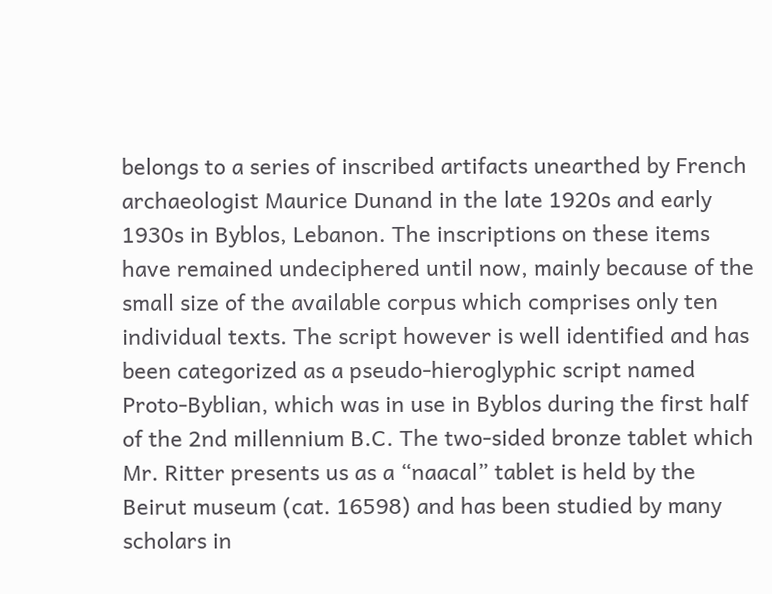belongs to a series of inscribed artifacts unearthed by French archaeologist Maurice Dunand in the late 1920s and early 1930s in Byblos, Lebanon. The inscriptions on these items have remained undeciphered until now, mainly because of the small size of the available corpus which comprises only ten individual texts. The script however is well identified and has been categorized as a pseudo-hieroglyphic script named Proto-Byblian, which was in use in Byblos during the first half of the 2nd millennium B.C. The two-sided bronze tablet which Mr. Ritter presents us as a “naacal” tablet is held by the Beirut museum (cat. 16598) and has been studied by many scholars in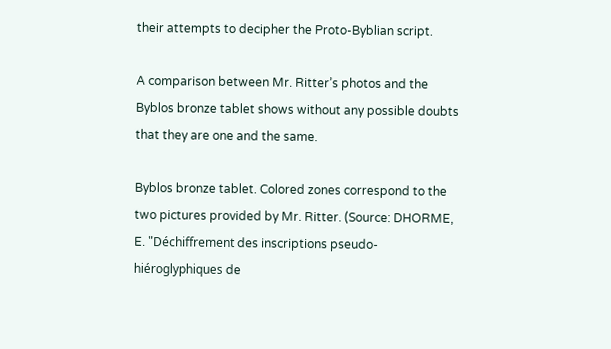their attempts to decipher the Proto-Byblian script.

A comparison between Mr. Ritter’s photos and the Byblos bronze tablet shows without any possible doubts that they are one and the same.

Byblos bronze tablet. Colored zones correspond to the two pictures provided by Mr. Ritter. (Source: DHORME, E. "Déchiffrement des inscriptions pseudo-hiéroglyphiques de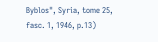Byblos", Syria, tome 25, fasc. 1, 1946, p.13)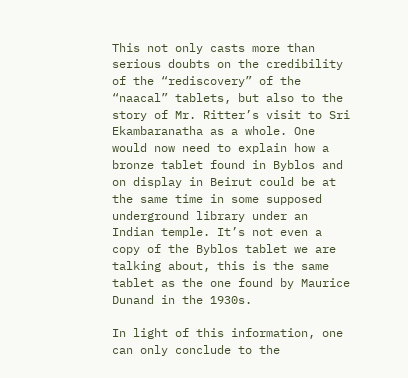This not only casts more than serious doubts on the credibility of the “rediscovery” of the “naacal” tablets, but also to the story of Mr. Ritter’s visit to Sri Ekambaranatha as a whole. One would now need to explain how a bronze tablet found in Byblos and on display in Beirut could be at the same time in some supposed underground library under an Indian temple. It’s not even a copy of the Byblos tablet we are talking about, this is the same tablet as the one found by Maurice Dunand in the 1930s.

In light of this information, one can only conclude to the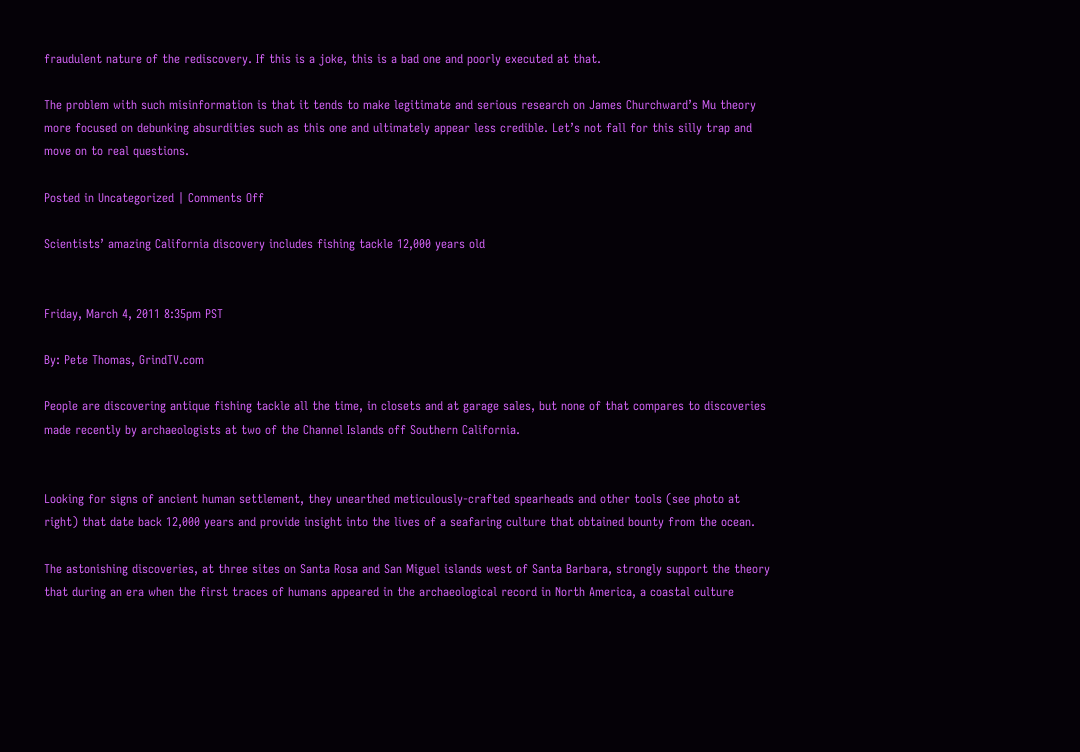fraudulent nature of the rediscovery. If this is a joke, this is a bad one and poorly executed at that.

The problem with such misinformation is that it tends to make legitimate and serious research on James Churchward’s Mu theory more focused on debunking absurdities such as this one and ultimately appear less credible. Let’s not fall for this silly trap and move on to real questions.

Posted in Uncategorized | Comments Off

Scientists’ amazing California discovery includes fishing tackle 12,000 years old


Friday, March 4, 2011 8:35pm PST

By: Pete Thomas, GrindTV.com

People are discovering antique fishing tackle all the time, in closets and at garage sales, but none of that compares to discoveries made recently by archaeologists at two of the Channel Islands off Southern California.


Looking for signs of ancient human settlement, they unearthed meticulously-crafted spearheads and other tools (see photo at right) that date back 12,000 years and provide insight into the lives of a seafaring culture that obtained bounty from the ocean.

The astonishing discoveries, at three sites on Santa Rosa and San Miguel islands west of Santa Barbara, strongly support the theory that during an era when the first traces of humans appeared in the archaeological record in North America, a coastal culture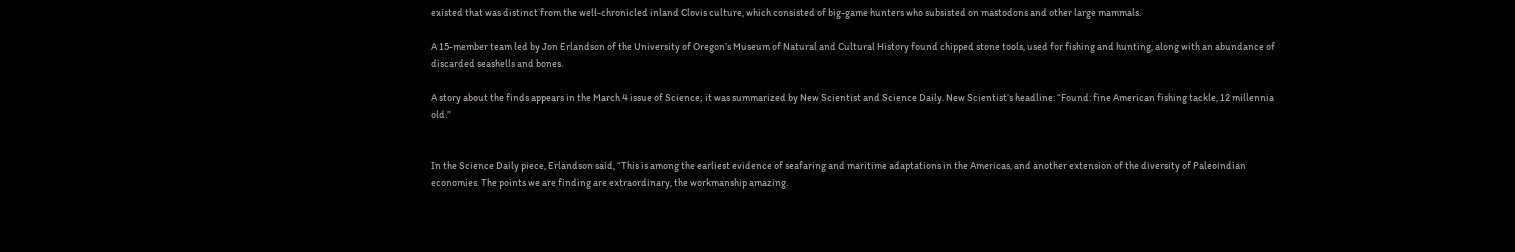existed that was distinct from the well-chronicled inland Clovis culture, which consisted of big-game hunters who subsisted on mastodons and other large mammals.

A 15-member team led by Jon Erlandson of the University of Oregon’s Museum of Natural and Cultural History found chipped stone tools, used for fishing and hunting, along with an abundance of discarded seashells and bones.

A story about the finds appears in the March 4 issue of Science; it was summarized by New Scientist and Science Daily. New Scientist’s headline: “Found: fine American fishing tackle, 12 millennia old.”


In the Science Daily piece, Erlandson said, “This is among the earliest evidence of seafaring and maritime adaptations in the Americas, and another extension of the diversity of Paleoindian economies. The points we are finding are extraordinary, the workmanship amazing.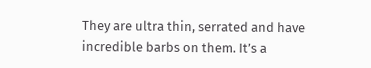They are ultra thin, serrated and have incredible barbs on them. It’s a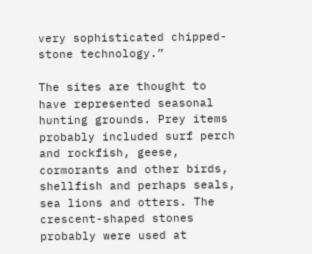very sophisticated chipped-stone technology.”

The sites are thought to have represented seasonal hunting grounds. Prey items probably included surf perch and rockfish, geese, cormorants and other birds, shellfish and perhaps seals, sea lions and otters. The crescent-shaped stones probably were used at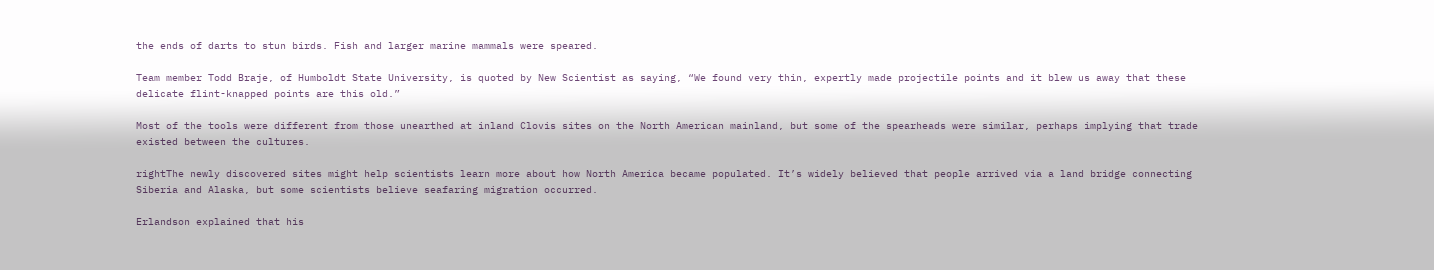the ends of darts to stun birds. Fish and larger marine mammals were speared.

Team member Todd Braje, of Humboldt State University, is quoted by New Scientist as saying, “We found very thin, expertly made projectile points and it blew us away that these delicate flint-knapped points are this old.”

Most of the tools were different from those unearthed at inland Clovis sites on the North American mainland, but some of the spearheads were similar, perhaps implying that trade existed between the cultures.

rightThe newly discovered sites might help scientists learn more about how North America became populated. It’s widely believed that people arrived via a land bridge connecting Siberia and Alaska, but some scientists believe seafaring migration occurred.

Erlandson explained that his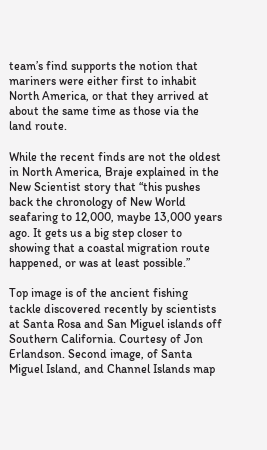team’s find supports the notion that mariners were either first to inhabit North America, or that they arrived at about the same time as those via the land route.

While the recent finds are not the oldest in North America, Braje explained in the New Scientist story that “this pushes back the chronology of New World seafaring to 12,000, maybe 13,000 years ago. It gets us a big step closer to showing that a coastal migration route happened, or was at least possible.”

Top image is of the ancient fishing tackle discovered recently by scientists at Santa Rosa and San Miguel islands off Southern California. Courtesy of Jon Erlandson. Second image, of Santa Miguel Island, and Channel Islands map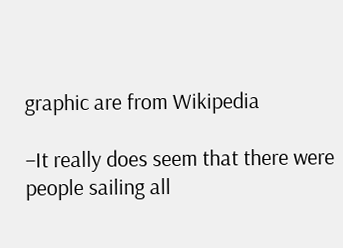graphic are from Wikipedia

–It really does seem that there were people sailing all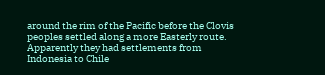around the rim of the Pacific before the Clovis peoples settled along a more Easterly route. Apparently they had settlements from Indonesia to Chile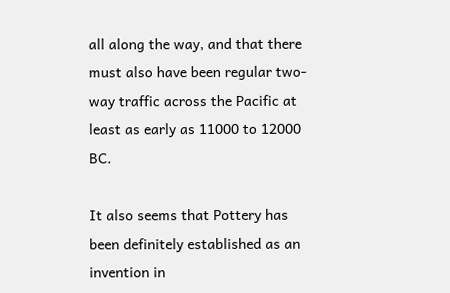all along the way, and that there must also have been regular two-way traffic across the Pacific at least as early as 11000 to 12000 BC.

It also seems that Pottery has been definitely established as an invention in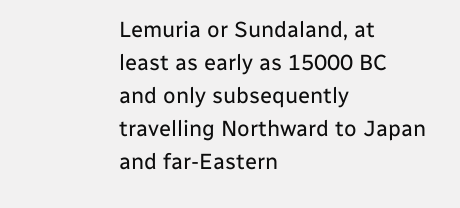Lemuria or Sundaland, at least as early as 15000 BC and only subsequently travelling Northward to Japan and far-Eastern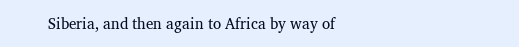Siberia, and then again to Africa by way of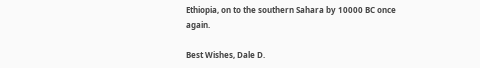Ethiopia, on to the southern Sahara by 10000 BC once again.

Best Wishes, Dale D.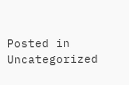Posted in Uncategorized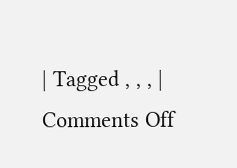| Tagged , , , | Comments Off